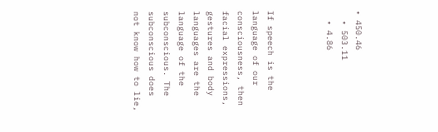• 450.46
  • 503.11
  • 4.86



If speech is the language of our consciousness, then facial expressions, gestures and body languages are the language of the subconscious. The subconscious does not know how to lie,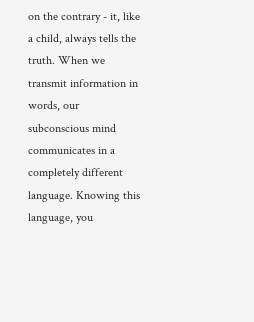on the contrary - it, like a child, always tells the truth. When we transmit information in words, our subconscious mind communicates in a completely different language. Knowing this language, you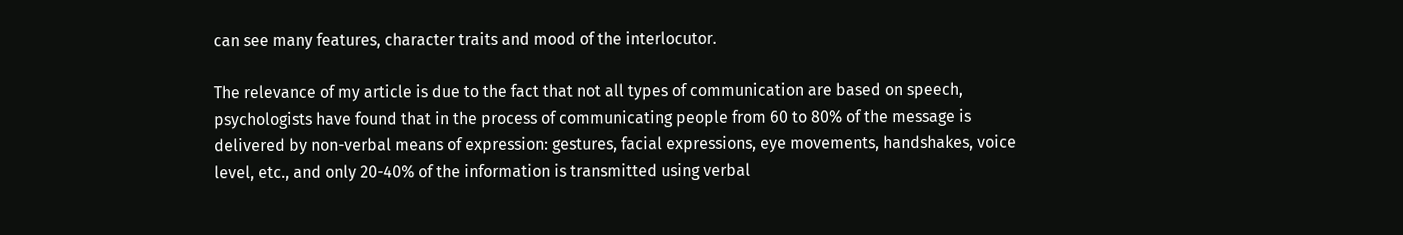can see many features, character traits and mood of the interlocutor.

The relevance of my article is due to the fact that not all types of communication are based on speech, psychologists have found that in the process of communicating people from 60 to 80% of the message is delivered by non-verbal means of expression: gestures, facial expressions, eye movements, handshakes, voice level, etc., and only 20-40% of the information is transmitted using verbal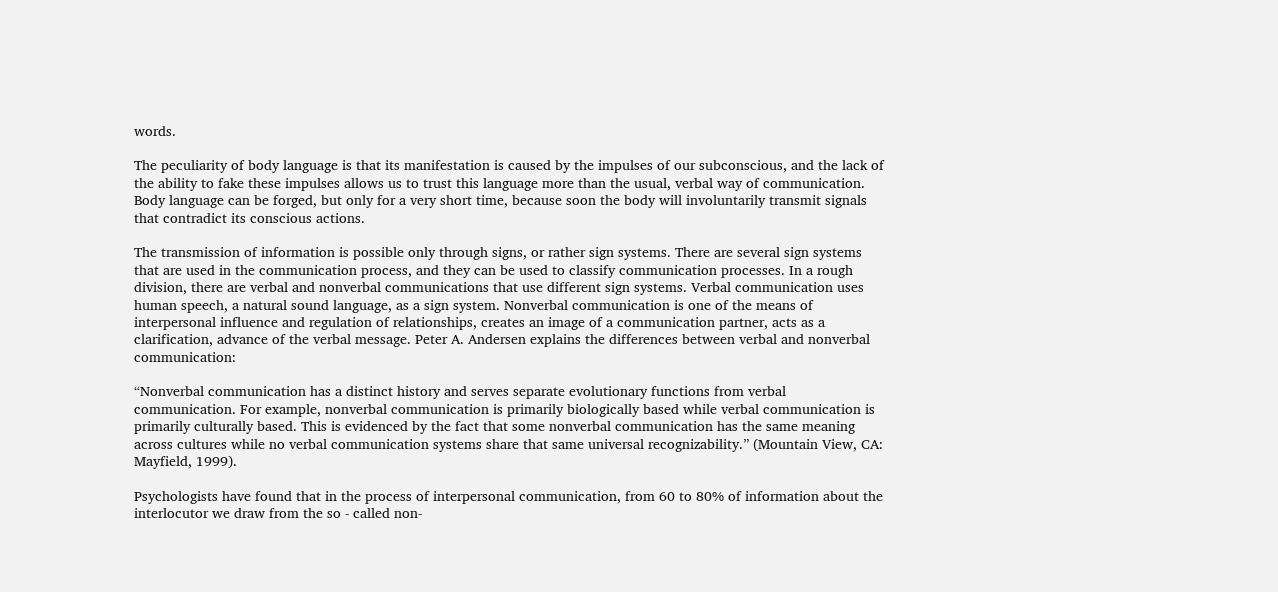words.

The peculiarity of body language is that its manifestation is caused by the impulses of our subconscious, and the lack of the ability to fake these impulses allows us to trust this language more than the usual, verbal way of communication. Body language can be forged, but only for a very short time, because soon the body will involuntarily transmit signals that contradict its conscious actions.

The transmission of information is possible only through signs, or rather sign systems. There are several sign systems that are used in the communication process, and they can be used to classify communication processes. In a rough division, there are verbal and nonverbal communications that use different sign systems. Verbal communication uses human speech, a natural sound language, as a sign system. Nonverbal communication is one of the means of interpersonal influence and regulation of relationships, creates an image of a communication partner, acts as a clarification, advance of the verbal message. Peter A. Andersen explains the differences between verbal and nonverbal communication:

“Nonverbal communication has a distinct history and serves separate evolutionary functions from verbal communication. For example, nonverbal communication is primarily biologically based while verbal communication is primarily culturally based. This is evidenced by the fact that some nonverbal communication has the same meaning across cultures while no verbal communication systems share that same universal recognizability.” (Mountain View, CA: Mayfield, 1999).

Psychologists have found that in the process of interpersonal communication, from 60 to 80% of information about the interlocutor we draw from the so - called non-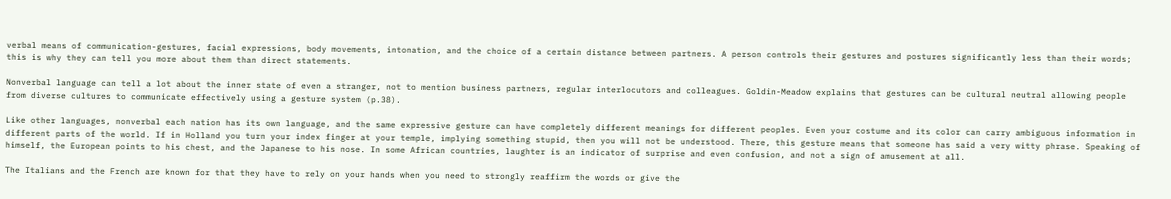verbal means of communication-gestures, facial expressions, body movements, intonation, and the choice of a certain distance between partners. A person controls their gestures and postures significantly less than their words; this is why they can tell you more about them than direct statements.

Nonverbal language can tell a lot about the inner state of even a stranger, not to mention business partners, regular interlocutors and colleagues. Goldin-Meadow explains that gestures can be cultural neutral allowing people from diverse cultures to communicate effectively using a gesture system (p.38).

Like other languages, nonverbal each nation has its own language, and the same expressive gesture can have completely different meanings for different peoples. Even your costume and its color can carry ambiguous information in different parts of the world. If in Holland you turn your index finger at your temple, implying something stupid, then you will not be understood. There, this gesture means that someone has said a very witty phrase. Speaking of himself, the European points to his chest, and the Japanese to his nose. In some African countries, laughter is an indicator of surprise and even confusion, and not a sign of amusement at all.

The Italians and the French are known for that they have to rely on your hands when you need to strongly reaffirm the words or give the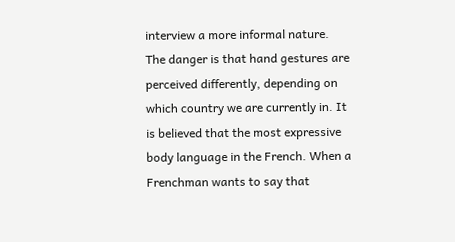interview a more informal nature. The danger is that hand gestures are perceived differently, depending on which country we are currently in. It is believed that the most expressive body language in the French. When a Frenchman wants to say that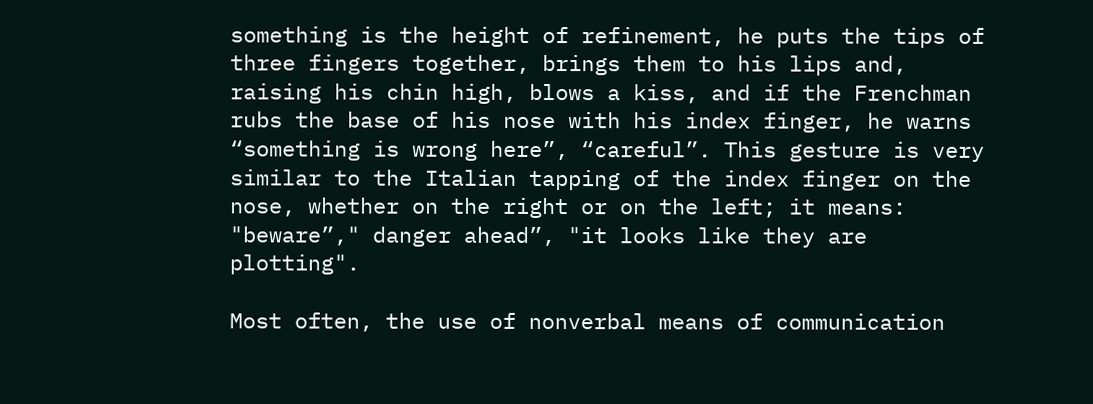something is the height of refinement, he puts the tips of three fingers together, brings them to his lips and, raising his chin high, blows a kiss, and if the Frenchman rubs the base of his nose with his index finger, he warns “something is wrong here”, “careful”. This gesture is very similar to the Italian tapping of the index finger on the nose, whether on the right or on the left; it means: "beware”," danger ahead”, "it looks like they are plotting".

Most often, the use of nonverbal means of communication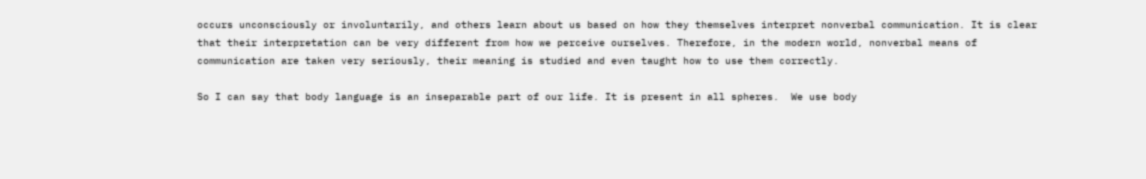occurs unconsciously or involuntarily, and others learn about us based on how they themselves interpret nonverbal communication. It is clear that their interpretation can be very different from how we perceive ourselves. Therefore, in the modern world, nonverbal means of communication are taken very seriously, their meaning is studied and even taught how to use them correctly.

So I can say that body language is an inseparable part of our life. It is present in all spheres.  We use body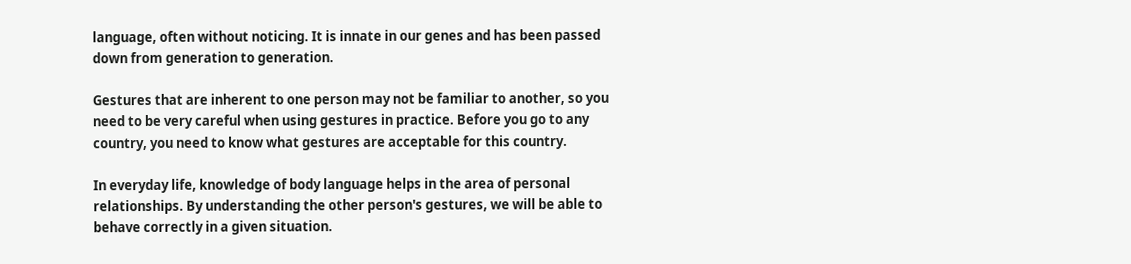language, often without noticing. It is innate in our genes and has been passed down from generation to generation.

Gestures that are inherent to one person may not be familiar to another, so you need to be very careful when using gestures in practice. Before you go to any country, you need to know what gestures are acceptable for this country.

In everyday life, knowledge of body language helps in the area of personal relationships. By understanding the other person's gestures, we will be able to behave correctly in a given situation.